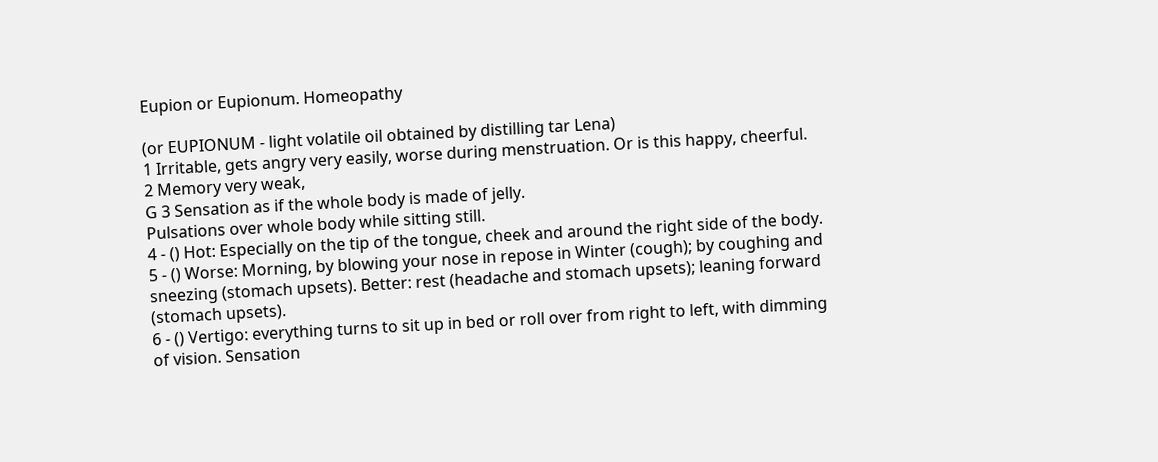Eupion or Eupionum. Homeopathy

(or EUPIONUM - light volatile oil obtained by distilling tar Lena)
1 Irritable, gets angry very easily, worse during menstruation. Or is this happy, cheerful.
2 Memory very weak,
G 3 Sensation as if the whole body is made of jelly.
Pulsations over whole body while sitting still.
4 - () Hot: Especially on the tip of the tongue, cheek and around the right side of the body.
5 - () Worse: Morning, by blowing your nose in repose in Winter (cough); by coughing and sneezing (stomach upsets). Better: rest (headache and stomach upsets); leaning forward (stomach upsets).
6 - () Vertigo: everything turns to sit up in bed or roll over from right to left, with dimming of vision. Sensation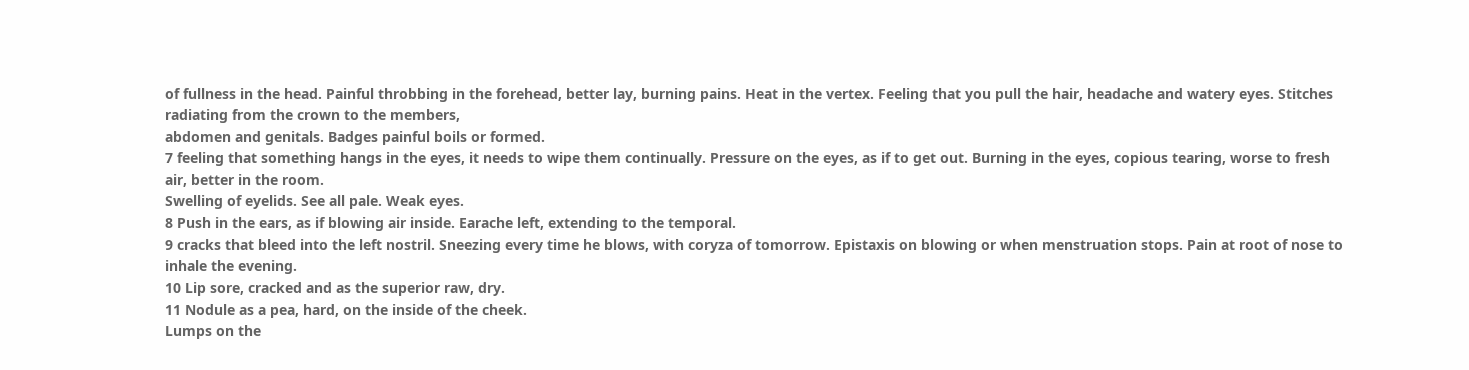of fullness in the head. Painful throbbing in the forehead, better lay, burning pains. Heat in the vertex. Feeling that you pull the hair, headache and watery eyes. Stitches radiating from the crown to the members,
abdomen and genitals. Badges painful boils or formed.
7 feeling that something hangs in the eyes, it needs to wipe them continually. Pressure on the eyes, as if to get out. Burning in the eyes, copious tearing, worse to fresh air, better in the room.
Swelling of eyelids. See all pale. Weak eyes.
8 Push in the ears, as if blowing air inside. Earache left, extending to the temporal.
9 cracks that bleed into the left nostril. Sneezing every time he blows, with coryza of tomorrow. Epistaxis on blowing or when menstruation stops. Pain at root of nose to inhale the evening.
10 Lip sore, cracked and as the superior raw, dry.
11 Nodule as a pea, hard, on the inside of the cheek.
Lumps on the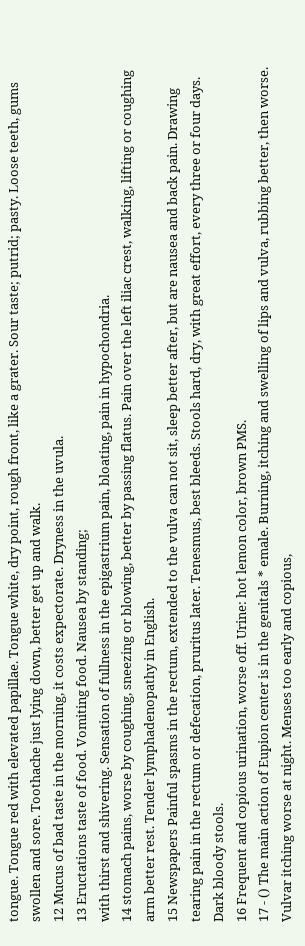tongue. Tongue red with elevated papillae. Tongue white, dry point, rough front, like a grater. Sour taste; putrid; pasty. Loose teeth, gums swollen and sore. Toothache just lying down, better get up and walk.
12 Mucus of bad taste in the morning, it costs expectorate. Dryness in the uvula.
13 Eructations taste of food. Vomiting food. Nausea by standing;
with thirst and shivering. Sensation of fullness in the epigastrium pain, bloating, pain in hypochondria.
14 stomach pains, worse by coughing, sneezing or blowing, better by passing flatus. Pain over the left iliac crest, walking, lifting or coughing arm better rest. Tender lymphadenopathy in English.
15 Newspapers Painful spasms in the rectum, extended to the vulva can not sit, sleep better after, but are nausea and back pain. Drawing tearing pain in the rectum or defecation, pruritus later. Tenesmus, best bleeds. Stools hard, dry, with great effort, every three or four days. Dark bloody stools.
16 Frequent and copious urination, worse off. Urine: hot lemon color, brown PMS.
17 - () The main action of Eupion center is in the genitals * emale. Burning, itching and swelling of lips and vulva, rubbing better, then worse. Vulvar itching worse at night. Menses too early and copious,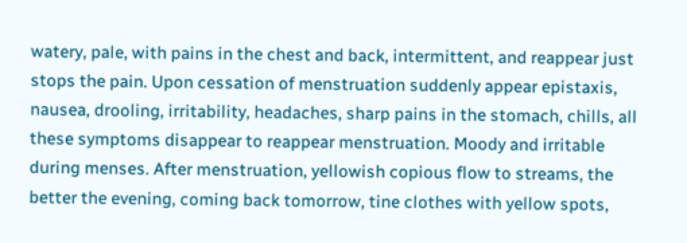watery, pale, with pains in the chest and back, intermittent, and reappear just stops the pain. Upon cessation of menstruation suddenly appear epistaxis, nausea, drooling, irritability, headaches, sharp pains in the stomach, chills, all these symptoms disappear to reappear menstruation. Moody and irritable during menses. After menstruation, yellowish copious flow to streams, the better the evening, coming back tomorrow, tine clothes with yellow spots,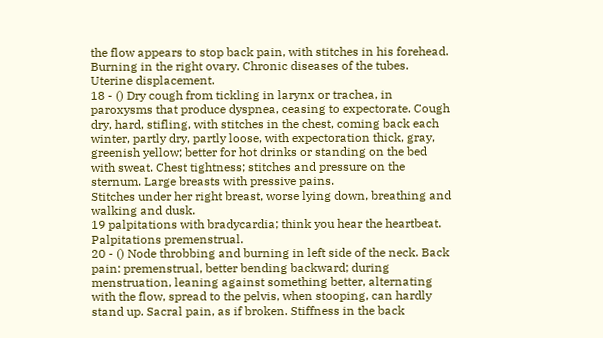the flow appears to stop back pain, with stitches in his forehead. Burning in the right ovary. Chronic diseases of the tubes. Uterine displacement.
18 - () Dry cough from tickling in larynx or trachea, in paroxysms that produce dyspnea, ceasing to expectorate. Cough dry, hard, stifling, with stitches in the chest, coming back each winter, partly dry, partly loose, with expectoration thick, gray, greenish yellow; better for hot drinks or standing on the bed with sweat. Chest tightness; stitches and pressure on the sternum. Large breasts with pressive pains.
Stitches under her right breast, worse lying down, breathing and walking and dusk.
19 palpitations with bradycardia; think you hear the heartbeat. Palpitations premenstrual.
20 - () Node throbbing and burning in left side of the neck. Back pain: premenstrual, better bending backward; during menstruation, leaning against something better, alternating with the flow, spread to the pelvis, when stooping, can hardly stand up. Sacral pain, as if broken. Stiffness in the back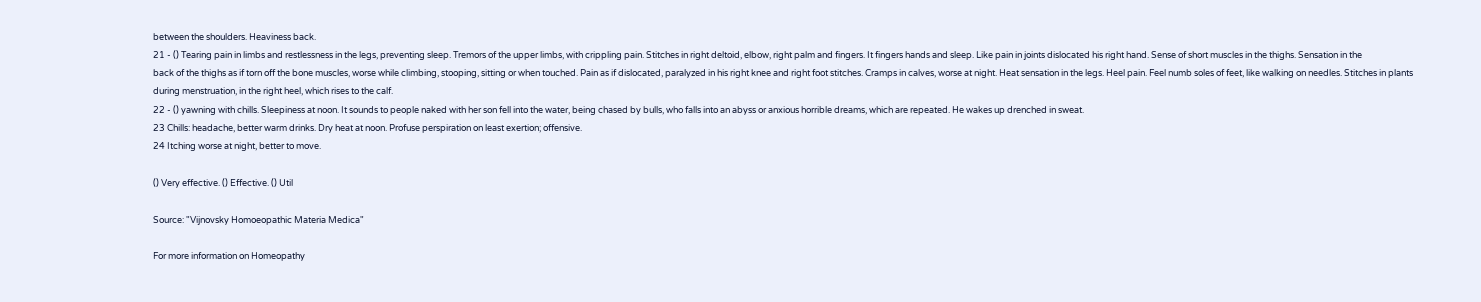between the shoulders. Heaviness back.
21 - () Tearing pain in limbs and restlessness in the legs, preventing sleep. Tremors of the upper limbs, with crippling pain. Stitches in right deltoid, elbow, right palm and fingers. It fingers hands and sleep. Like pain in joints dislocated his right hand. Sense of short muscles in the thighs. Sensation in the
back of the thighs as if torn off the bone muscles, worse while climbing, stooping, sitting or when touched. Pain as if dislocated, paralyzed in his right knee and right foot stitches. Cramps in calves, worse at night. Heat sensation in the legs. Heel pain. Feel numb soles of feet, like walking on needles. Stitches in plants during menstruation, in the right heel, which rises to the calf.
22 - () yawning with chills. Sleepiness at noon. It sounds to people naked with her son fell into the water, being chased by bulls, who falls into an abyss or anxious horrible dreams, which are repeated. He wakes up drenched in sweat.
23 Chills: headache, better warm drinks. Dry heat at noon. Profuse perspiration on least exertion; offensive.
24 Itching worse at night, better to move.

() Very effective. () Effective. () Util

Source: "Vijnovsky Homoeopathic Materia Medica"

For more information on Homeopathy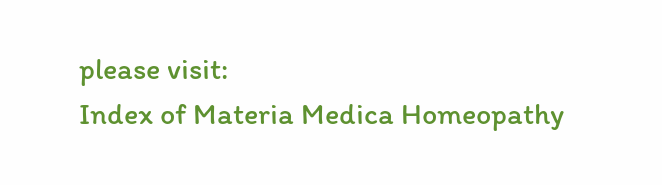please visit:
Index of Materia Medica Homeopathy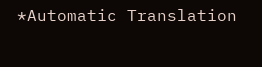*Automatic Translation